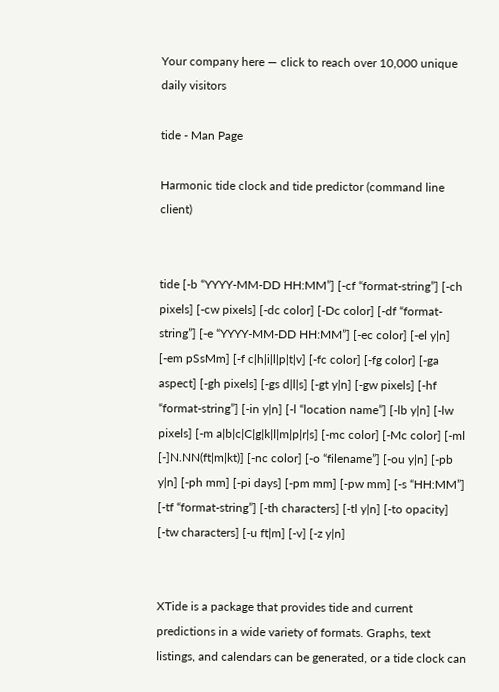Your company here — click to reach over 10,000 unique daily visitors

tide - Man Page

Harmonic tide clock and tide predictor (command line client)


tide [-b “YYYY-MM-DD HH:MM”] [-cf “format-string”] [-ch pixels] [-cw pixels] [-dc color] [-Dc color] [-df “format-string”] [-e “YYYY-MM-DD HH:MM”] [-ec color] [-el y|n] [-em pSsMm] [-f c|h|i|l|p|t|v] [-fc color] [-fg color] [-ga aspect] [-gh pixels] [-gs d|l|s] [-gt y|n] [-gw pixels] [-hf “format-string”] [-in y|n] [-l “location name”] [-lb y|n] [-lw pixels] [-m a|b|c|C|g|k|l|m|p|r|s] [-mc color] [-Mc color] [-ml [-]N.NN(ft|m|kt)] [-nc color] [-o “filename”] [-ou y|n] [-pb y|n] [-ph mm] [-pi days] [-pm mm] [-pw mm] [-s “HH:MM”] [-tf “format-string”] [-th characters] [-tl y|n] [-to opacity] [-tw characters] [-u ft|m] [-v] [-z y|n]


XTide is a package that provides tide and current predictions in a wide variety of formats. Graphs, text listings, and calendars can be generated, or a tide clock can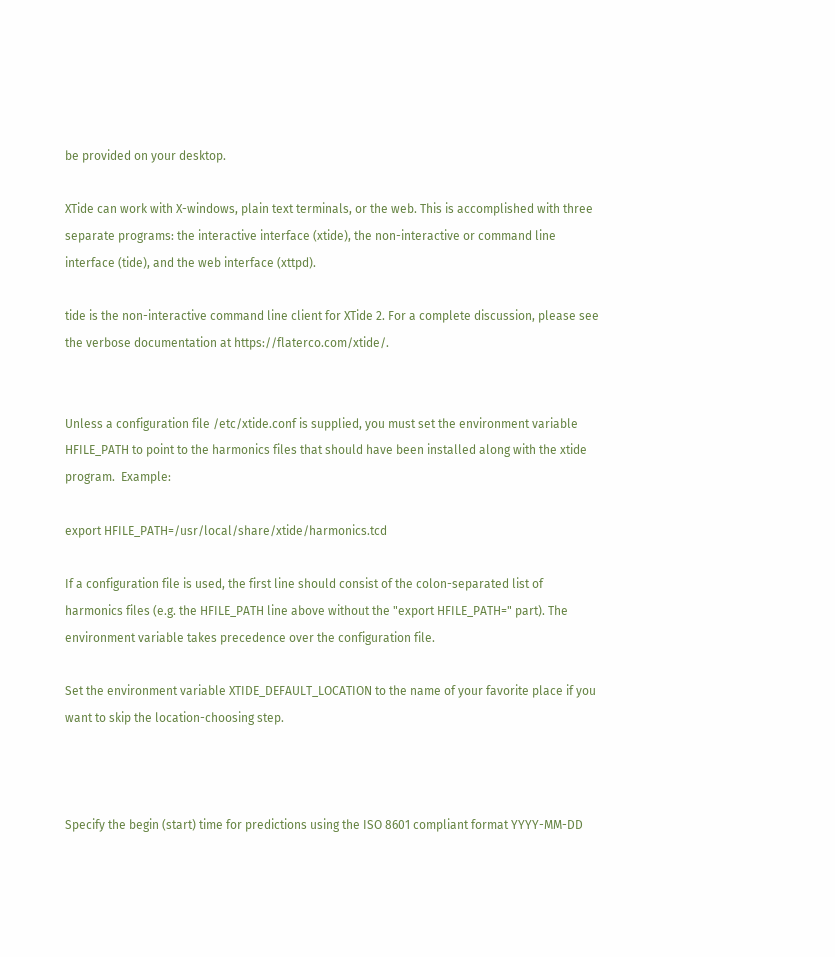be provided on your desktop.

XTide can work with X-windows, plain text terminals, or the web. This is accomplished with three separate programs: the interactive interface (xtide), the non-interactive or command line interface (tide), and the web interface (xttpd).

tide is the non-interactive command line client for XTide 2. For a complete discussion, please see the verbose documentation at https://flaterco.com/xtide/.


Unless a configuration file /etc/xtide.conf is supplied, you must set the environment variable HFILE_PATH to point to the harmonics files that should have been installed along with the xtide program.  Example:

export HFILE_PATH=/usr/local/share/xtide/harmonics.tcd

If a configuration file is used, the first line should consist of the colon-separated list of harmonics files (e.g. the HFILE_PATH line above without the "export HFILE_PATH=" part). The environment variable takes precedence over the configuration file.

Set the environment variable XTIDE_DEFAULT_LOCATION to the name of your favorite place if you want to skip the location-choosing step.



Specify the begin (start) time for predictions using the ISO 8601 compliant format YYYY-MM-DD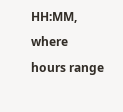HH:MM, where hours range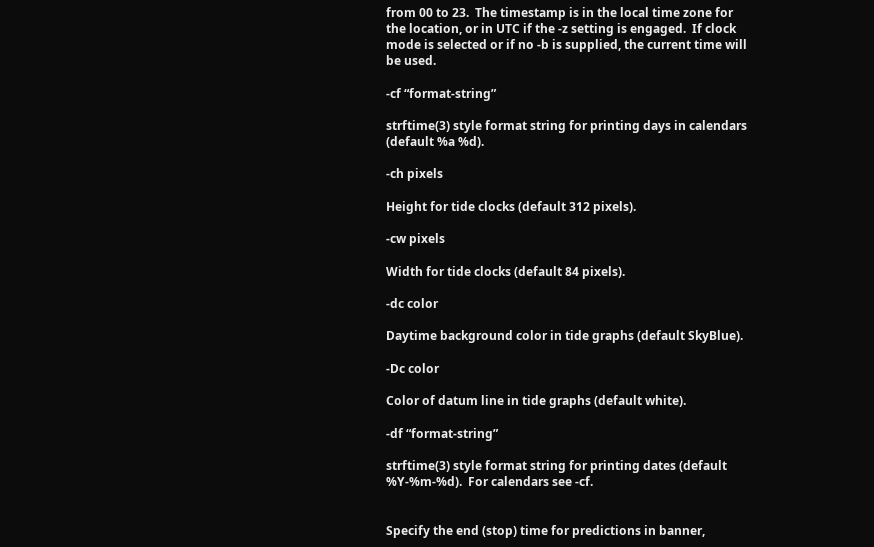from 00 to 23.  The timestamp is in the local time zone for the location, or in UTC if the -z setting is engaged.  If clock mode is selected or if no -b is supplied, the current time will be used.

-cf “format-string”

strftime(3) style format string for printing days in calendars (default %a %d).

-ch pixels

Height for tide clocks (default 312 pixels).

-cw pixels

Width for tide clocks (default 84 pixels).

-dc color

Daytime background color in tide graphs (default SkyBlue).

-Dc color

Color of datum line in tide graphs (default white).

-df “format-string”

strftime(3) style format string for printing dates (default %Y-%m-%d).  For calendars see -cf.


Specify the end (stop) time for predictions in banner,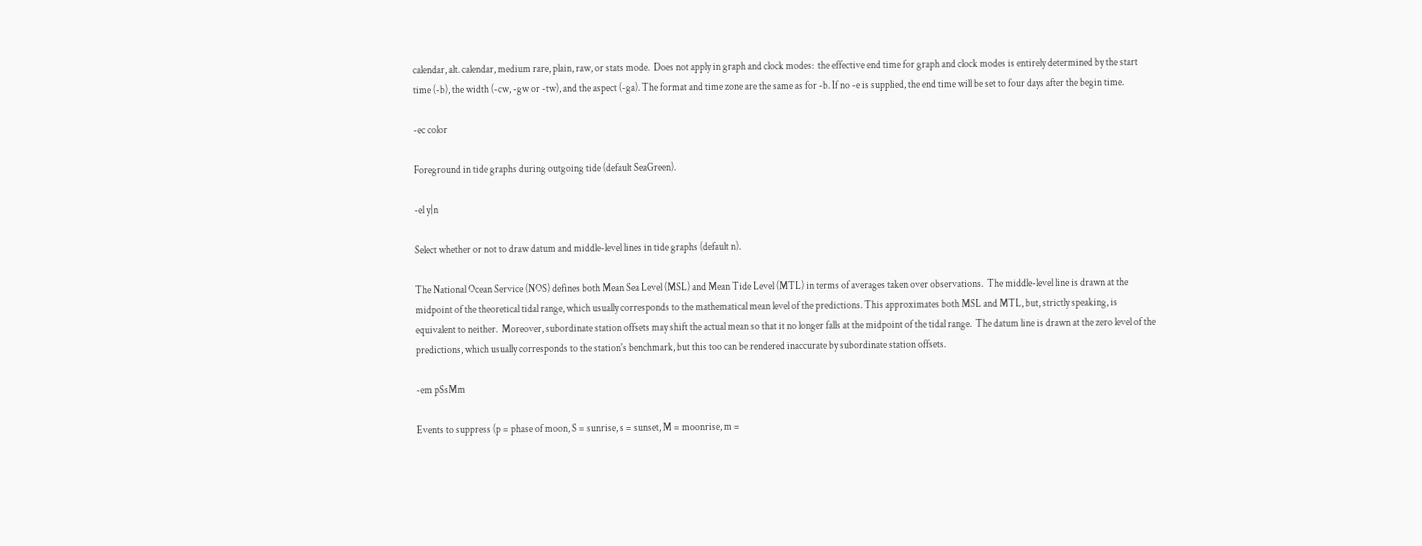calendar, alt. calendar, medium rare, plain, raw, or stats mode.  Does not apply in graph and clock modes:  the effective end time for graph and clock modes is entirely determined by the start time (-b), the width (-cw, -gw or -tw), and the aspect (-ga). The format and time zone are the same as for -b. If no -e is supplied, the end time will be set to four days after the begin time.

-ec color

Foreground in tide graphs during outgoing tide (default SeaGreen).

-el y|n

Select whether or not to draw datum and middle-level lines in tide graphs (default n).

The National Ocean Service (NOS) defines both Mean Sea Level (MSL) and Mean Tide Level (MTL) in terms of averages taken over observations.  The middle-level line is drawn at the midpoint of the theoretical tidal range, which usually corresponds to the mathematical mean level of the predictions. This approximates both MSL and MTL, but, strictly speaking, is equivalent to neither.  Moreover, subordinate station offsets may shift the actual mean so that it no longer falls at the midpoint of the tidal range.  The datum line is drawn at the zero level of the predictions, which usually corresponds to the station's benchmark, but this too can be rendered inaccurate by subordinate station offsets.

-em pSsMm

Events to suppress (p = phase of moon, S = sunrise, s = sunset, M = moonrise, m =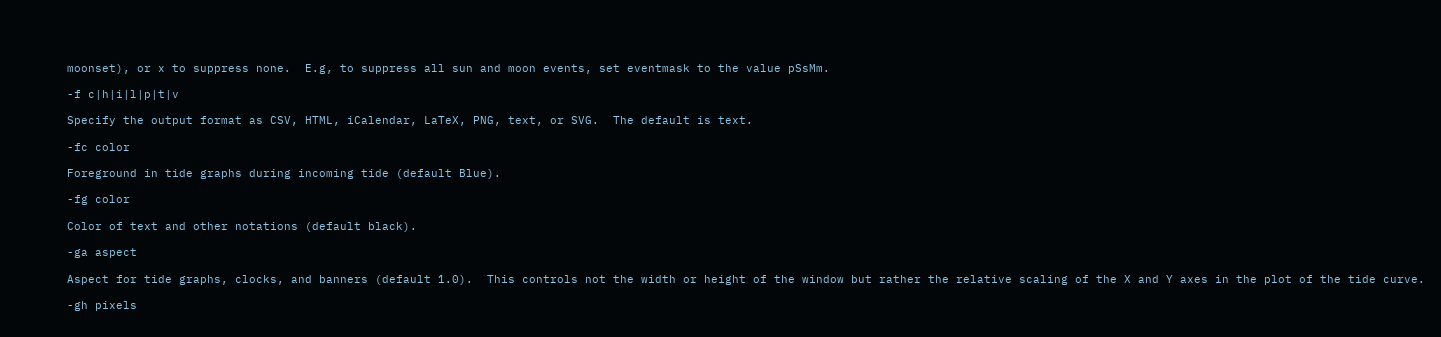moonset), or x to suppress none.  E.g, to suppress all sun and moon events, set eventmask to the value pSsMm.

-f c|h|i|l|p|t|v

Specify the output format as CSV, HTML, iCalendar, LaTeX, PNG, text, or SVG.  The default is text.

-fc color

Foreground in tide graphs during incoming tide (default Blue).

-fg color

Color of text and other notations (default black).

-ga aspect

Aspect for tide graphs, clocks, and banners (default 1.0).  This controls not the width or height of the window but rather the relative scaling of the X and Y axes in the plot of the tide curve.

-gh pixels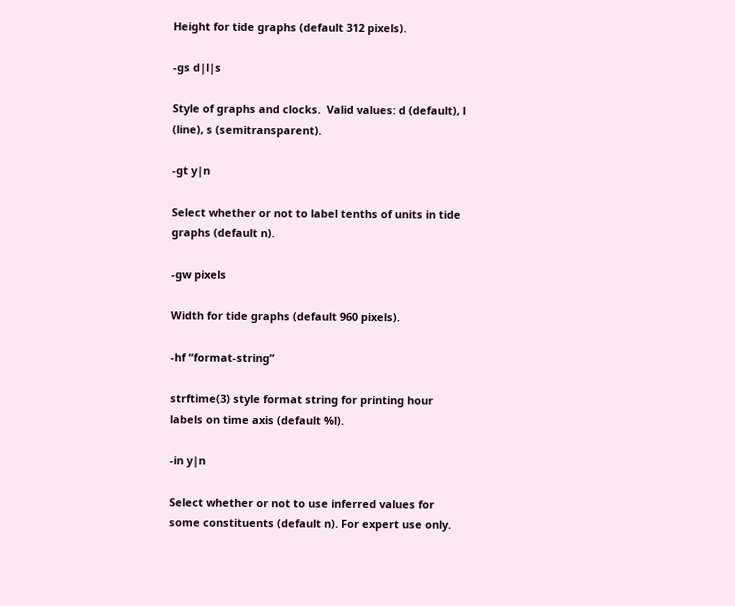Height for tide graphs (default 312 pixels).

-gs d|l|s

Style of graphs and clocks.  Valid values: d (default), l (line), s (semitransparent).

-gt y|n

Select whether or not to label tenths of units in tide graphs (default n).

-gw pixels

Width for tide graphs (default 960 pixels).

-hf “format-string”

strftime(3) style format string for printing hour labels on time axis (default %l).

-in y|n

Select whether or not to use inferred values for some constituents (default n). For expert use only.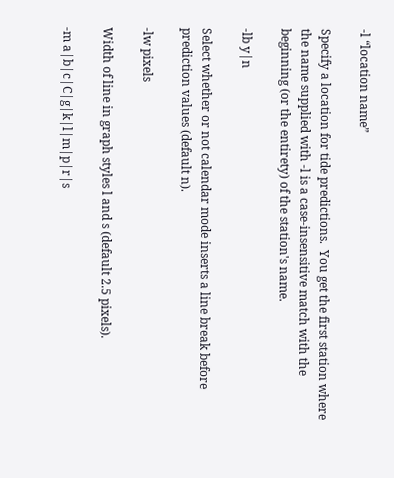-l “location name”

Specify a location for tide predictions.  You get the first station where the name supplied with -l is a case-insensitive match with the beginning (or the entirety) of the station's name.

-lb y|n

Select whether or not calendar mode inserts a line break before prediction values (default n).

-lw pixels

Width of line in graph styles l and s (default 2.5 pixels).

-m a|b|c|C|g|k|l|m|p|r|s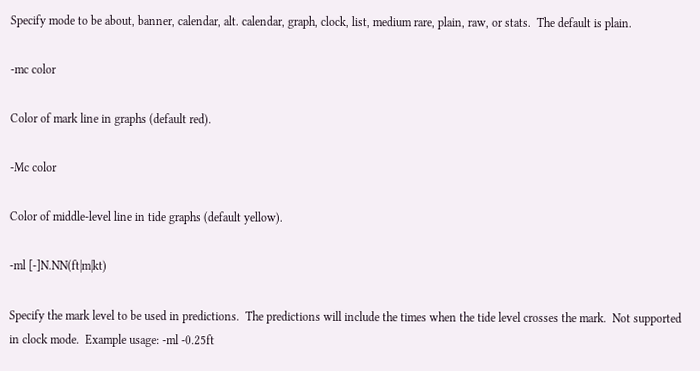Specify mode to be about, banner, calendar, alt. calendar, graph, clock, list, medium rare, plain, raw, or stats.  The default is plain.

-mc color

Color of mark line in graphs (default red).

-Mc color

Color of middle-level line in tide graphs (default yellow).

-ml [-]N.NN(ft|m|kt)

Specify the mark level to be used in predictions.  The predictions will include the times when the tide level crosses the mark.  Not supported in clock mode.  Example usage: -ml -0.25ft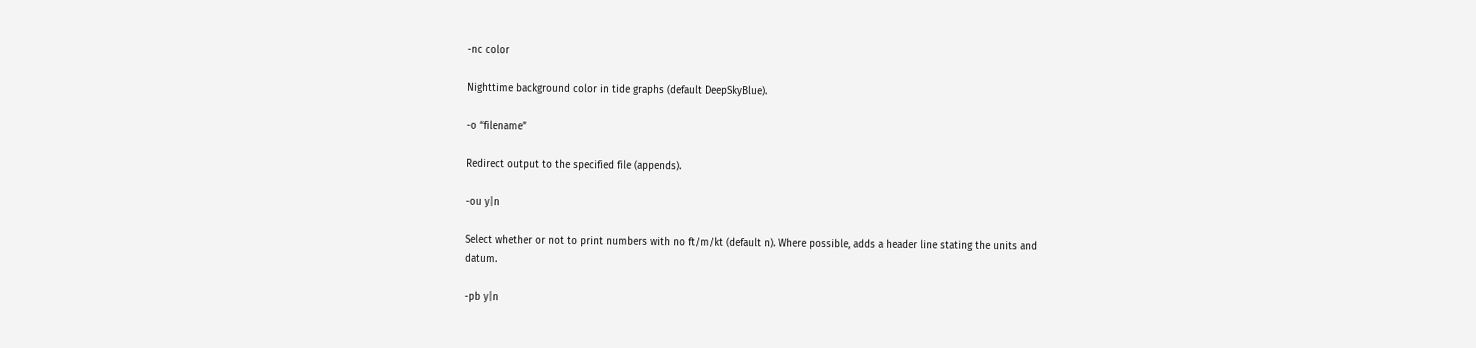-nc color

Nighttime background color in tide graphs (default DeepSkyBlue).

-o “filename”

Redirect output to the specified file (appends).

-ou y|n

Select whether or not to print numbers with no ft/m/kt (default n). Where possible, adds a header line stating the units and datum.

-pb y|n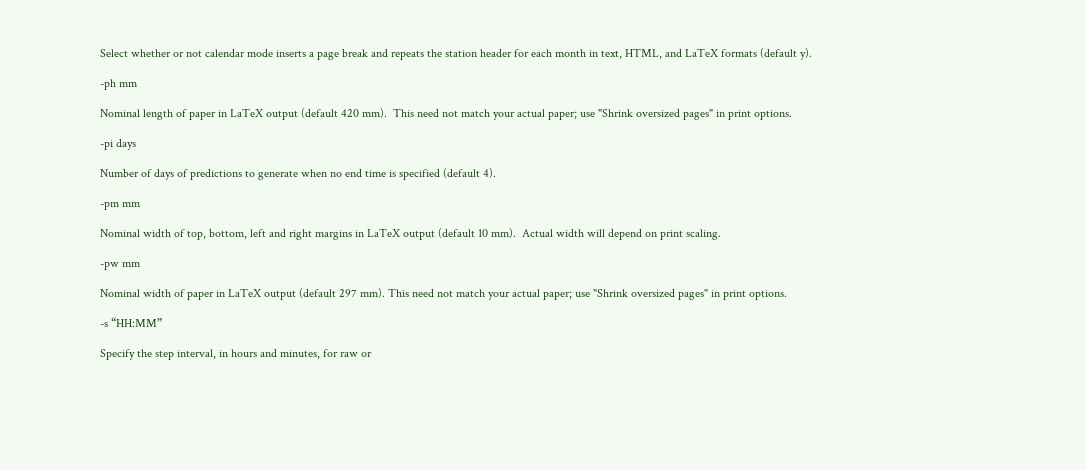Select whether or not calendar mode inserts a page break and repeats the station header for each month in text, HTML, and LaTeX formats (default y).

-ph mm

Nominal length of paper in LaTeX output (default 420 mm).  This need not match your actual paper; use "Shrink oversized pages" in print options.

-pi days

Number of days of predictions to generate when no end time is specified (default 4).

-pm mm

Nominal width of top, bottom, left and right margins in LaTeX output (default 10 mm).  Actual width will depend on print scaling.

-pw mm

Nominal width of paper in LaTeX output (default 297 mm). This need not match your actual paper; use "Shrink oversized pages" in print options.

-s “HH:MM”

Specify the step interval, in hours and minutes, for raw or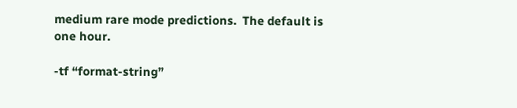medium rare mode predictions.  The default is one hour.

-tf “format-string”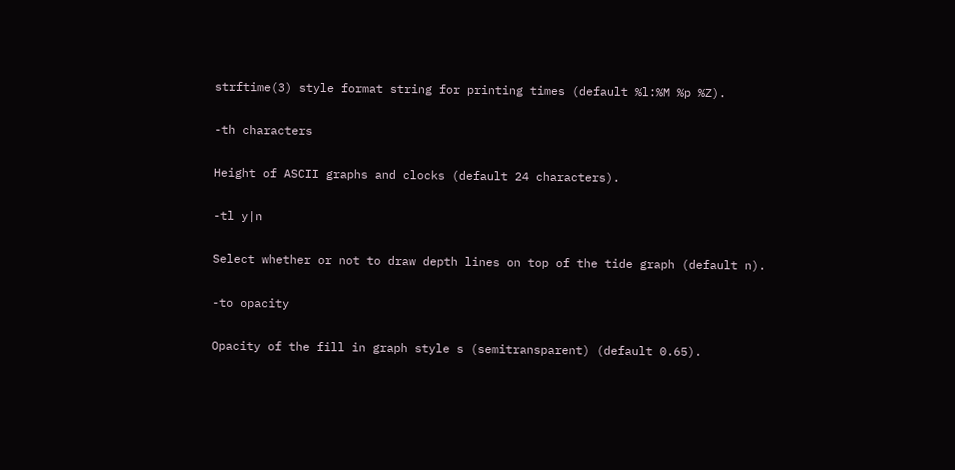strftime(3) style format string for printing times (default %l:%M %p %Z).

-th characters

Height of ASCII graphs and clocks (default 24 characters).

-tl y|n

Select whether or not to draw depth lines on top of the tide graph (default n).

-to opacity

Opacity of the fill in graph style s (semitransparent) (default 0.65).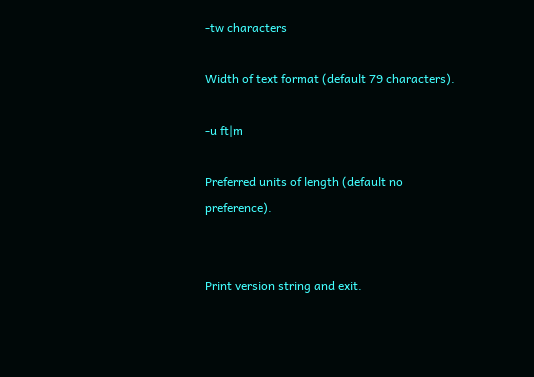-tw characters

Width of text format (default 79 characters).

-u ft|m

Preferred units of length (default no preference).


Print version string and exit.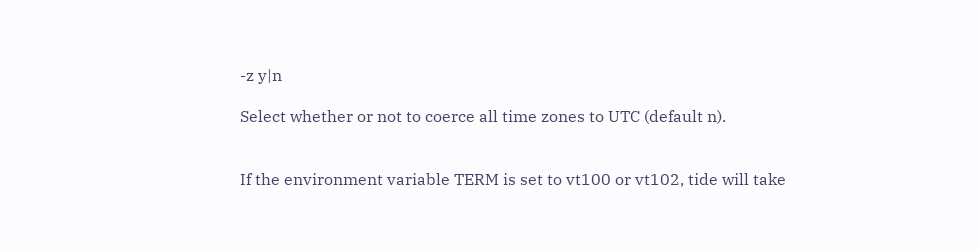-z y|n

Select whether or not to coerce all time zones to UTC (default n).


If the environment variable TERM is set to vt100 or vt102, tide will take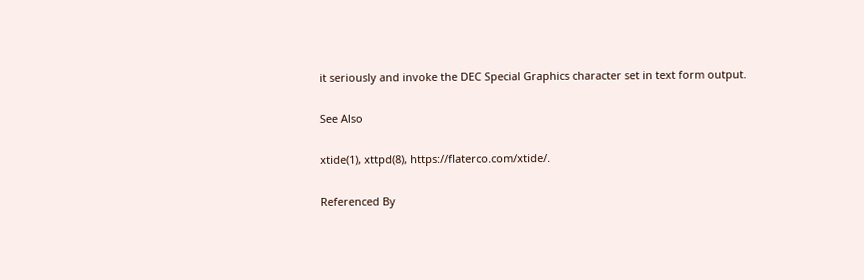it seriously and invoke the DEC Special Graphics character set in text form output.

See Also

xtide(1), xttpd(8), https://flaterco.com/xtide/.

Referenced By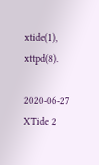xtide(1), xttpd(8).

2020-06-27 XTide 2